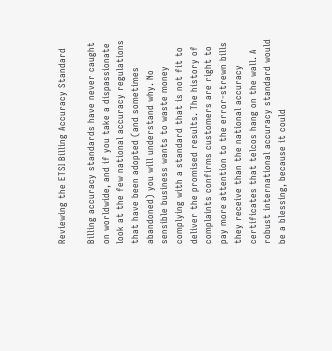Reviewing the ETSI Billing Accuracy Standard

Billing accuracy standards have never caught on worldwide, and if you take a dispassionate look at the few national accuracy regulations that have been adopted (and sometimes abandoned) you will understand why. No sensible business wants to waste money complying with a standard that is not fit to deliver the promised results. The history of complaints confirms customers are right to pay more attention to the error-strewn bills they receive than the national accuracy certificates that telcos hang on the wall. A robust international accuracy standard would be a blessing, because it could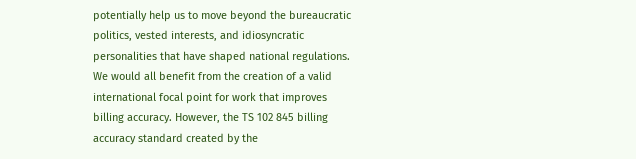potentially help us to move beyond the bureaucratic politics, vested interests, and idiosyncratic personalities that have shaped national regulations. We would all benefit from the creation of a valid international focal point for work that improves billing accuracy. However, the TS 102 845 billing accuracy standard created by the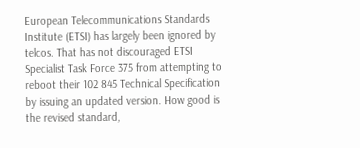European Telecommunications Standards Institute (ETSI) has largely been ignored by telcos. That has not discouraged ETSI Specialist Task Force 375 from attempting to reboot their 102 845 Technical Specification by issuing an updated version. How good is the revised standard,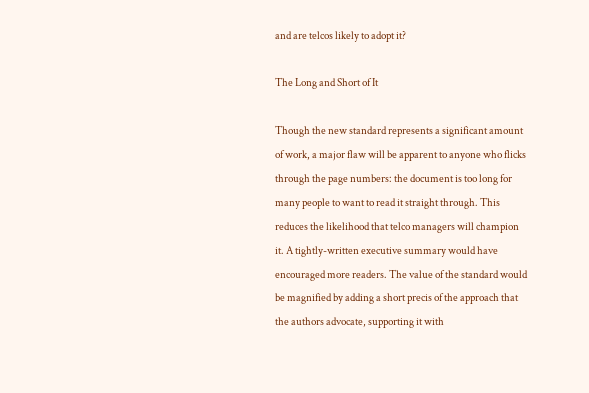and are telcos likely to adopt it?

The Long and Short of It

Though the new standard represents a significant amount of work, a major flaw will be apparent to anyone who flicks through the page numbers: the document is too long for many people to want to read it straight through. This reduces the likelihood that telco managers will champion it. A tightly-written executive summary would have encouraged more readers. The value of the standard would be magnified by adding a short precis of the approach that the authors advocate, supporting it with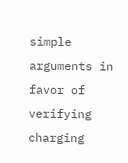simple arguments in favor of verifying charging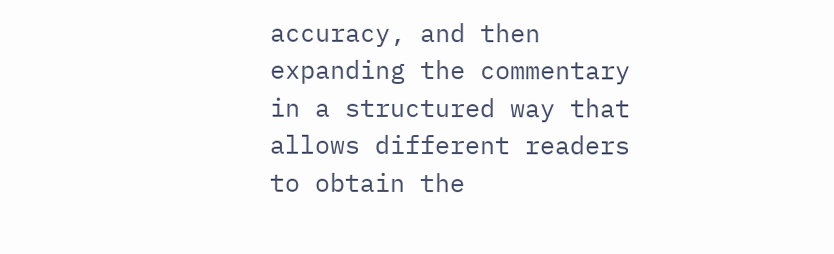accuracy, and then expanding the commentary in a structured way that allows different readers to obtain the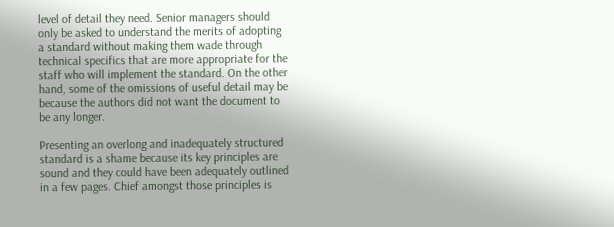level of detail they need. Senior managers should only be asked to understand the merits of adopting a standard without making them wade through technical specifics that are more appropriate for the staff who will implement the standard. On the other hand, some of the omissions of useful detail may be because the authors did not want the document to be any longer.

Presenting an overlong and inadequately structured standard is a shame because its key principles are sound and they could have been adequately outlined in a few pages. Chief amongst those principles is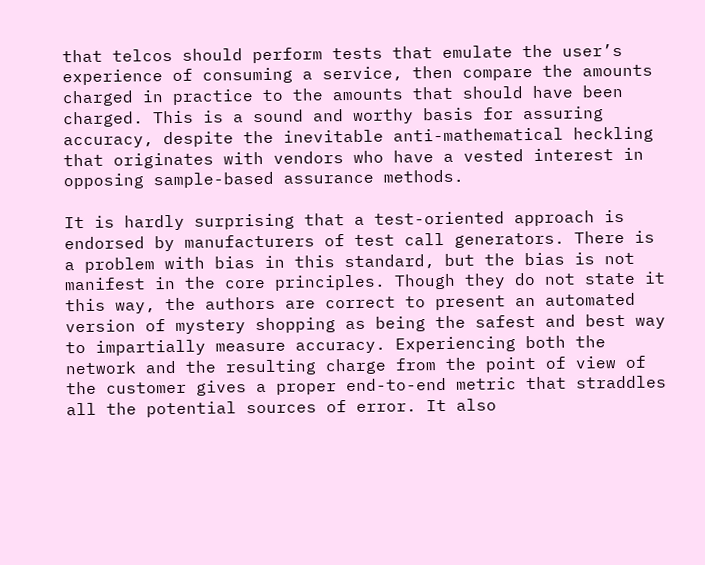that telcos should perform tests that emulate the user’s experience of consuming a service, then compare the amounts charged in practice to the amounts that should have been charged. This is a sound and worthy basis for assuring accuracy, despite the inevitable anti-mathematical heckling that originates with vendors who have a vested interest in opposing sample-based assurance methods.

It is hardly surprising that a test-oriented approach is endorsed by manufacturers of test call generators. There is a problem with bias in this standard, but the bias is not manifest in the core principles. Though they do not state it this way, the authors are correct to present an automated version of mystery shopping as being the safest and best way to impartially measure accuracy. Experiencing both the network and the resulting charge from the point of view of the customer gives a proper end-to-end metric that straddles all the potential sources of error. It also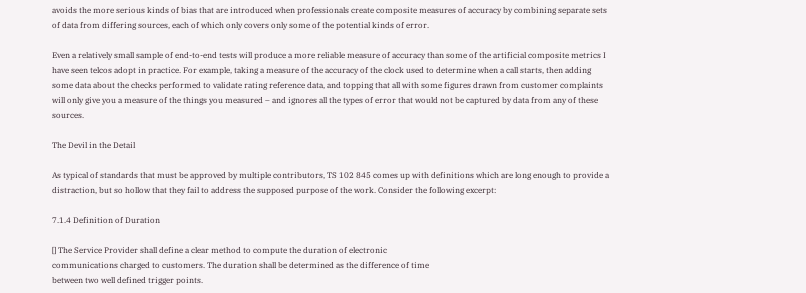avoids the more serious kinds of bias that are introduced when professionals create composite measures of accuracy by combining separate sets of data from differing sources, each of which only covers only some of the potential kinds of error.

Even a relatively small sample of end-to-end tests will produce a more reliable measure of accuracy than some of the artificial composite metrics I have seen telcos adopt in practice. For example, taking a measure of the accuracy of the clock used to determine when a call starts, then adding some data about the checks performed to validate rating reference data, and topping that all with some figures drawn from customer complaints will only give you a measure of the things you measured – and ignores all the types of error that would not be captured by data from any of these sources.

The Devil in the Detail

As typical of standards that must be approved by multiple contributors, TS 102 845 comes up with definitions which are long enough to provide a distraction, but so hollow that they fail to address the supposed purpose of the work. Consider the following excerpt:

7.1.4 Definition of Duration

[] The Service Provider shall define a clear method to compute the duration of electronic
communications charged to customers. The duration shall be determined as the difference of time
between two well defined trigger points.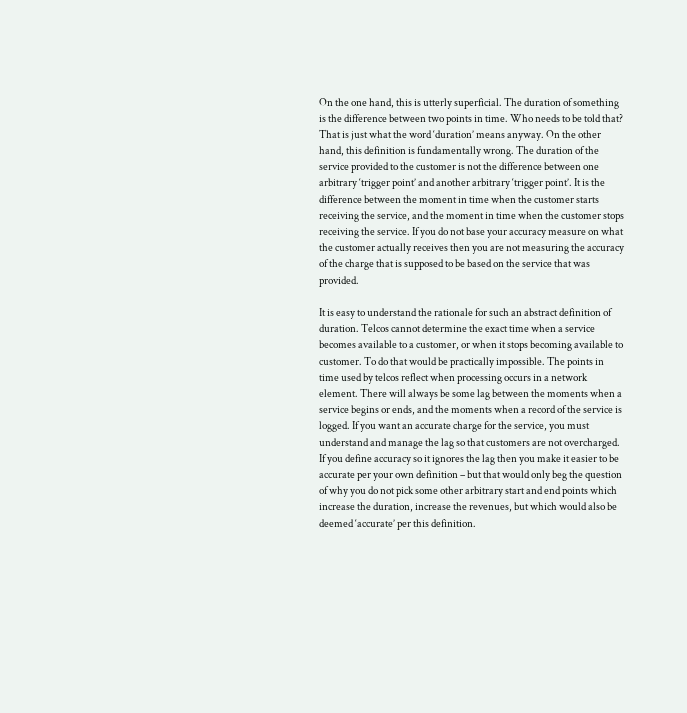On the one hand, this is utterly superficial. The duration of something is the difference between two points in time. Who needs to be told that? That is just what the word ‘duration’ means anyway. On the other hand, this definition is fundamentally wrong. The duration of the service provided to the customer is not the difference between one arbitrary ‘trigger point’ and another arbitrary ‘trigger point’. It is the difference between the moment in time when the customer starts receiving the service, and the moment in time when the customer stops receiving the service. If you do not base your accuracy measure on what the customer actually receives then you are not measuring the accuracy of the charge that is supposed to be based on the service that was provided.

It is easy to understand the rationale for such an abstract definition of duration. Telcos cannot determine the exact time when a service becomes available to a customer, or when it stops becoming available to customer. To do that would be practically impossible. The points in time used by telcos reflect when processing occurs in a network element. There will always be some lag between the moments when a service begins or ends, and the moments when a record of the service is logged. If you want an accurate charge for the service, you must understand and manage the lag so that customers are not overcharged. If you define accuracy so it ignores the lag then you make it easier to be accurate per your own definition – but that would only beg the question of why you do not pick some other arbitrary start and end points which increase the duration, increase the revenues, but which would also be deemed ‘accurate’ per this definition.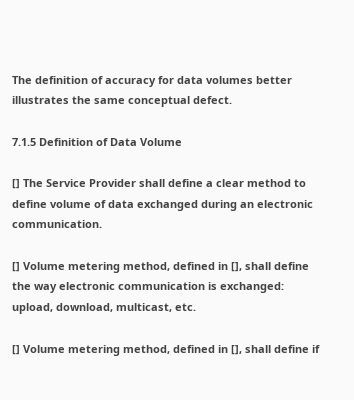The definition of accuracy for data volumes better illustrates the same conceptual defect.

7.1.5 Definition of Data Volume

[] The Service Provider shall define a clear method to define volume of data exchanged during an electronic communication.

[] Volume metering method, defined in [], shall define the way electronic communication is exchanged: upload, download, multicast, etc.

[] Volume metering method, defined in [], shall define if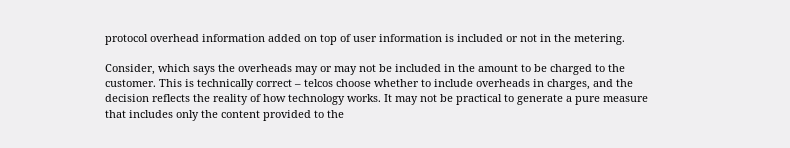protocol overhead information added on top of user information is included or not in the metering.

Consider, which says the overheads may or may not be included in the amount to be charged to the customer. This is technically correct – telcos choose whether to include overheads in charges, and the decision reflects the reality of how technology works. It may not be practical to generate a pure measure that includes only the content provided to the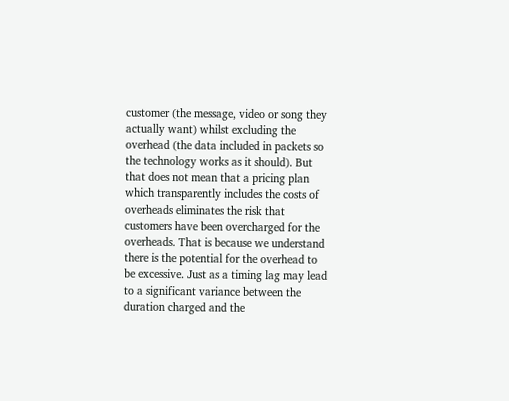customer (the message, video or song they actually want) whilst excluding the overhead (the data included in packets so the technology works as it should). But that does not mean that a pricing plan which transparently includes the costs of overheads eliminates the risk that customers have been overcharged for the overheads. That is because we understand there is the potential for the overhead to be excessive. Just as a timing lag may lead to a significant variance between the duration charged and the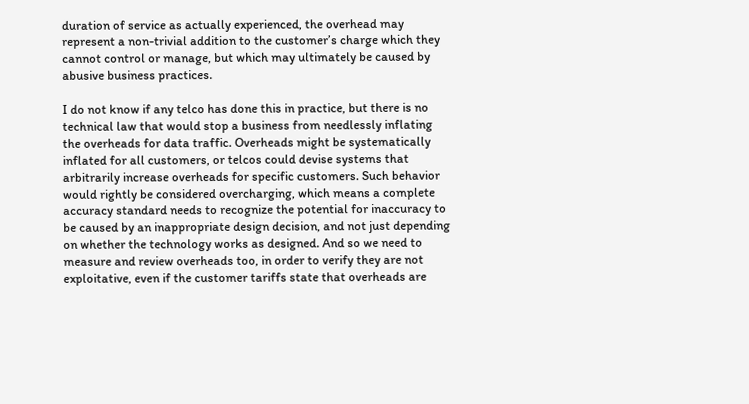duration of service as actually experienced, the overhead may represent a non-trivial addition to the customer’s charge which they cannot control or manage, but which may ultimately be caused by abusive business practices.

I do not know if any telco has done this in practice, but there is no technical law that would stop a business from needlessly inflating the overheads for data traffic. Overheads might be systematically inflated for all customers, or telcos could devise systems that arbitrarily increase overheads for specific customers. Such behavior would rightly be considered overcharging, which means a complete accuracy standard needs to recognize the potential for inaccuracy to be caused by an inappropriate design decision, and not just depending on whether the technology works as designed. And so we need to measure and review overheads too, in order to verify they are not exploitative, even if the customer tariffs state that overheads are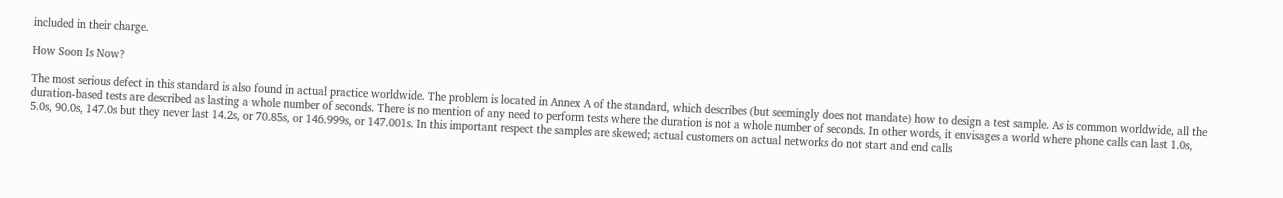included in their charge.

How Soon Is Now?

The most serious defect in this standard is also found in actual practice worldwide. The problem is located in Annex A of the standard, which describes (but seemingly does not mandate) how to design a test sample. As is common worldwide, all the duration-based tests are described as lasting a whole number of seconds. There is no mention of any need to perform tests where the duration is not a whole number of seconds. In other words, it envisages a world where phone calls can last 1.0s, 5.0s, 90.0s, 147.0s but they never last 14.2s, or 70.85s, or 146.999s, or 147.001s. In this important respect the samples are skewed; actual customers on actual networks do not start and end calls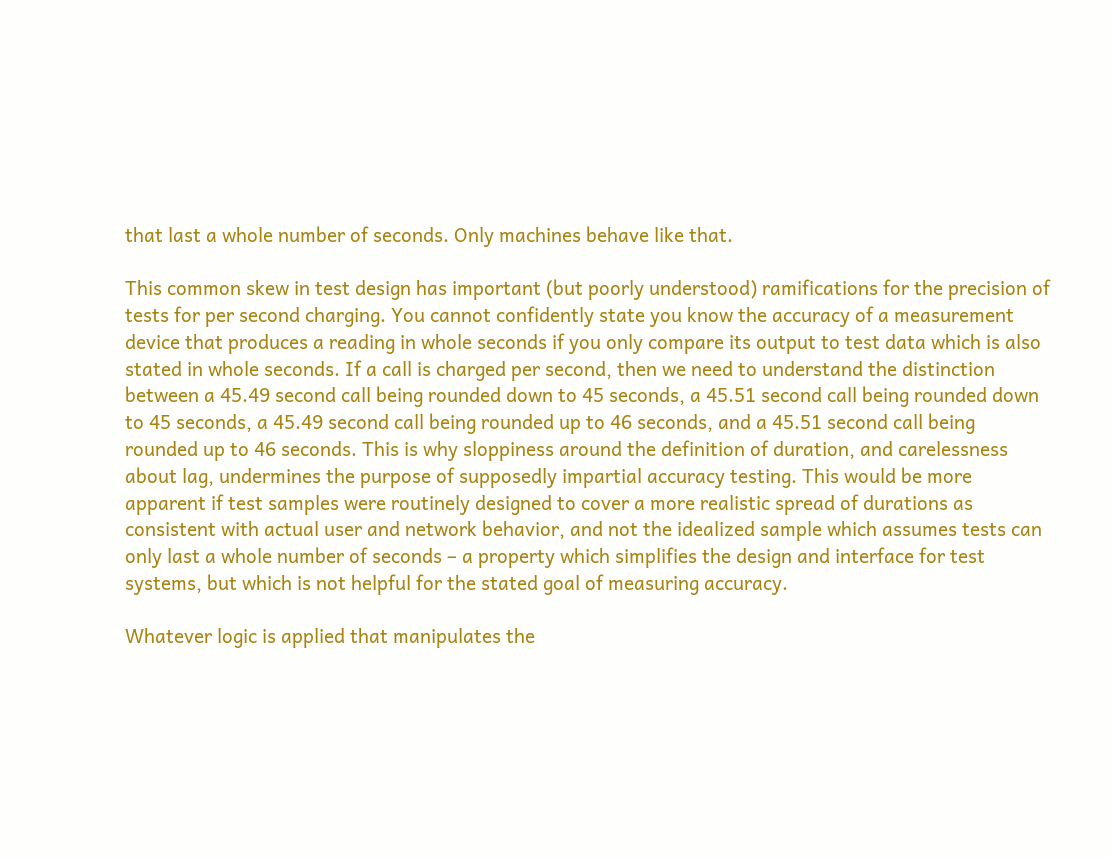that last a whole number of seconds. Only machines behave like that.

This common skew in test design has important (but poorly understood) ramifications for the precision of tests for per second charging. You cannot confidently state you know the accuracy of a measurement device that produces a reading in whole seconds if you only compare its output to test data which is also stated in whole seconds. If a call is charged per second, then we need to understand the distinction between a 45.49 second call being rounded down to 45 seconds, a 45.51 second call being rounded down to 45 seconds, a 45.49 second call being rounded up to 46 seconds, and a 45.51 second call being rounded up to 46 seconds. This is why sloppiness around the definition of duration, and carelessness about lag, undermines the purpose of supposedly impartial accuracy testing. This would be more apparent if test samples were routinely designed to cover a more realistic spread of durations as consistent with actual user and network behavior, and not the idealized sample which assumes tests can only last a whole number of seconds – a property which simplifies the design and interface for test systems, but which is not helpful for the stated goal of measuring accuracy.

Whatever logic is applied that manipulates the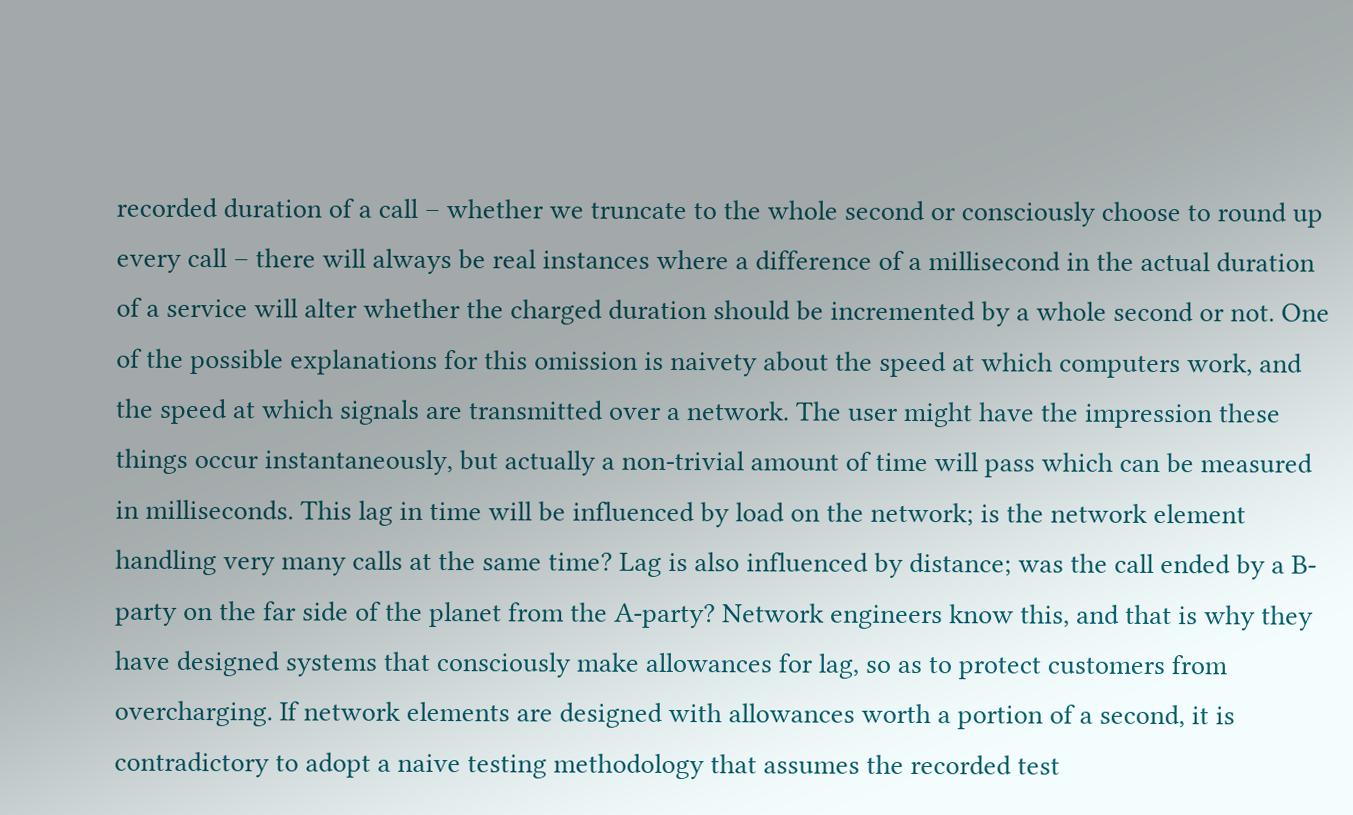recorded duration of a call – whether we truncate to the whole second or consciously choose to round up every call – there will always be real instances where a difference of a millisecond in the actual duration of a service will alter whether the charged duration should be incremented by a whole second or not. One of the possible explanations for this omission is naivety about the speed at which computers work, and the speed at which signals are transmitted over a network. The user might have the impression these things occur instantaneously, but actually a non-trivial amount of time will pass which can be measured in milliseconds. This lag in time will be influenced by load on the network; is the network element handling very many calls at the same time? Lag is also influenced by distance; was the call ended by a B-party on the far side of the planet from the A-party? Network engineers know this, and that is why they have designed systems that consciously make allowances for lag, so as to protect customers from overcharging. If network elements are designed with allowances worth a portion of a second, it is contradictory to adopt a naive testing methodology that assumes the recorded test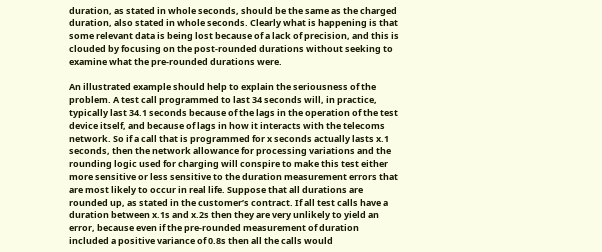duration, as stated in whole seconds, should be the same as the charged duration, also stated in whole seconds. Clearly what is happening is that some relevant data is being lost because of a lack of precision, and this is clouded by focusing on the post-rounded durations without seeking to examine what the pre-rounded durations were.

An illustrated example should help to explain the seriousness of the problem. A test call programmed to last 34 seconds will, in practice, typically last 34.1 seconds because of the lags in the operation of the test device itself, and because of lags in how it interacts with the telecoms network. So if a call that is programmed for x seconds actually lasts x.1 seconds, then the network allowance for processing variations and the rounding logic used for charging will conspire to make this test either more sensitive or less sensitive to the duration measurement errors that are most likely to occur in real life. Suppose that all durations are rounded up, as stated in the customer’s contract. If all test calls have a duration between x.1s and x.2s then they are very unlikely to yield an error, because even if the pre-rounded measurement of duration included a positive variance of 0.8s then all the calls would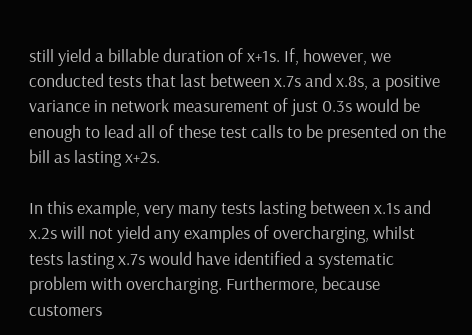still yield a billable duration of x+1s. If, however, we conducted tests that last between x.7s and x.8s, a positive variance in network measurement of just 0.3s would be enough to lead all of these test calls to be presented on the bill as lasting x+2s.

In this example, very many tests lasting between x.1s and x.2s will not yield any examples of overcharging, whilst tests lasting x.7s would have identified a systematic problem with overcharging. Furthermore, because customers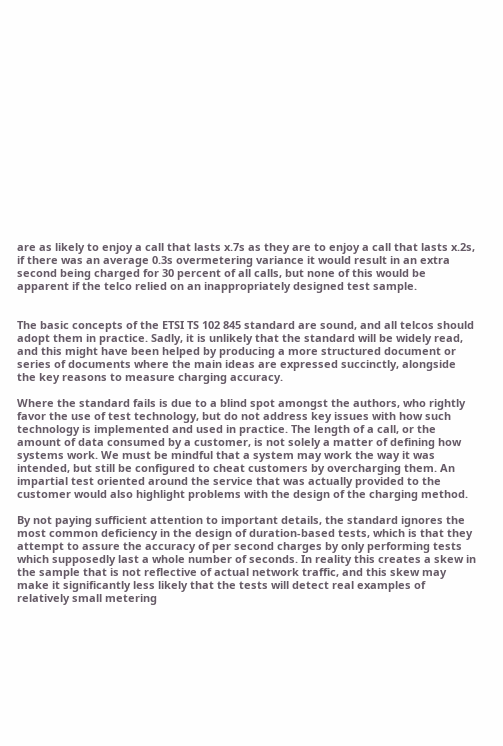are as likely to enjoy a call that lasts x.7s as they are to enjoy a call that lasts x.2s, if there was an average 0.3s overmetering variance it would result in an extra second being charged for 30 percent of all calls, but none of this would be apparent if the telco relied on an inappropriately designed test sample.


The basic concepts of the ETSI TS 102 845 standard are sound, and all telcos should adopt them in practice. Sadly, it is unlikely that the standard will be widely read, and this might have been helped by producing a more structured document or series of documents where the main ideas are expressed succinctly, alongside the key reasons to measure charging accuracy.

Where the standard fails is due to a blind spot amongst the authors, who rightly favor the use of test technology, but do not address key issues with how such technology is implemented and used in practice. The length of a call, or the amount of data consumed by a customer, is not solely a matter of defining how systems work. We must be mindful that a system may work the way it was intended, but still be configured to cheat customers by overcharging them. An impartial test oriented around the service that was actually provided to the customer would also highlight problems with the design of the charging method.

By not paying sufficient attention to important details, the standard ignores the most common deficiency in the design of duration-based tests, which is that they attempt to assure the accuracy of per second charges by only performing tests which supposedly last a whole number of seconds. In reality this creates a skew in the sample that is not reflective of actual network traffic, and this skew may make it significantly less likely that the tests will detect real examples of relatively small metering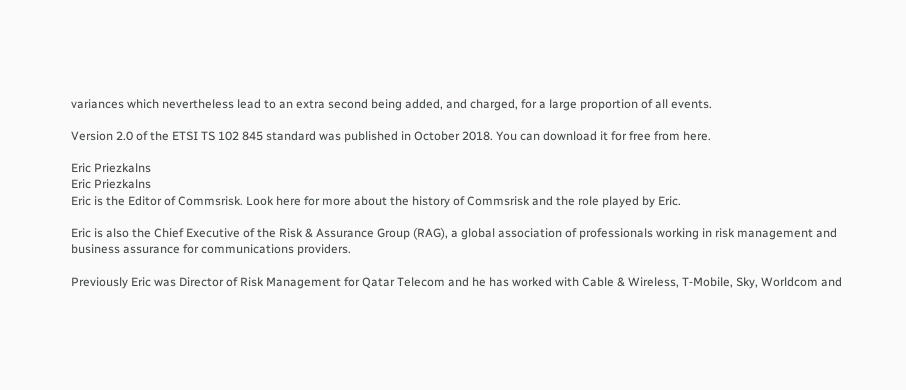variances which nevertheless lead to an extra second being added, and charged, for a large proportion of all events.

Version 2.0 of the ETSI TS 102 845 standard was published in October 2018. You can download it for free from here.

Eric Priezkalns
Eric Priezkalns
Eric is the Editor of Commsrisk. Look here for more about the history of Commsrisk and the role played by Eric.

Eric is also the Chief Executive of the Risk & Assurance Group (RAG), a global association of professionals working in risk management and business assurance for communications providers.

Previously Eric was Director of Risk Management for Qatar Telecom and he has worked with Cable & Wireless, T‑Mobile, Sky, Worldcom and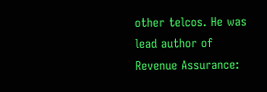other telcos. He was lead author of Revenue Assurance: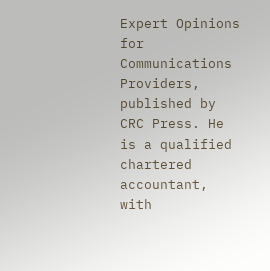Expert Opinions for Communications Providers, published by CRC Press. He is a qualified chartered accountant, with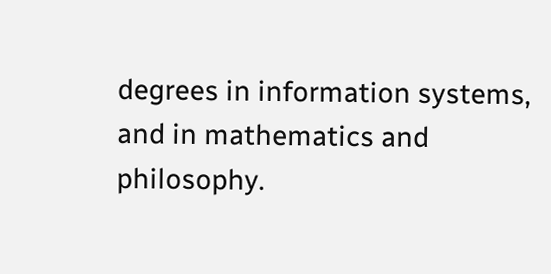degrees in information systems, and in mathematics and philosophy.